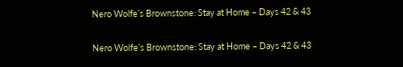Nero Wolfe’s Brownstone: Stay at Home – Days 42 & 43

Nero Wolfe’s Brownstone: Stay at Home – Days 42 & 43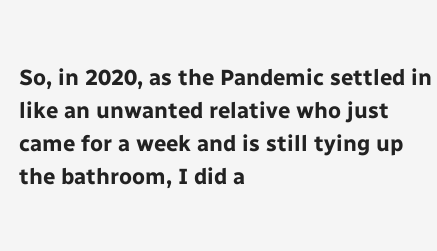So, in 2020, as the Pandemic settled in like an unwanted relative who just came for a week and is still tying up the bathroom, I did a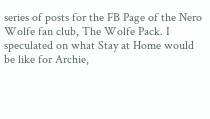series of posts for the FB Page of the Nero Wolfe fan club, The Wolfe Pack. I speculated on what Stay at Home would be like for Archie,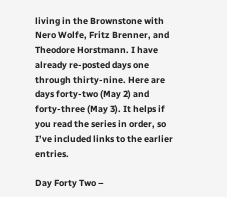living in the Brownstone with Nero Wolfe, Fritz Brenner, and Theodore Horstmann. I have already re-posted days one through thirty-nine. Here are days forty-two (May 2) and forty-three (May 3). It helps if you read the series in order, so I’ve included links to the earlier entries.

Day Forty Two –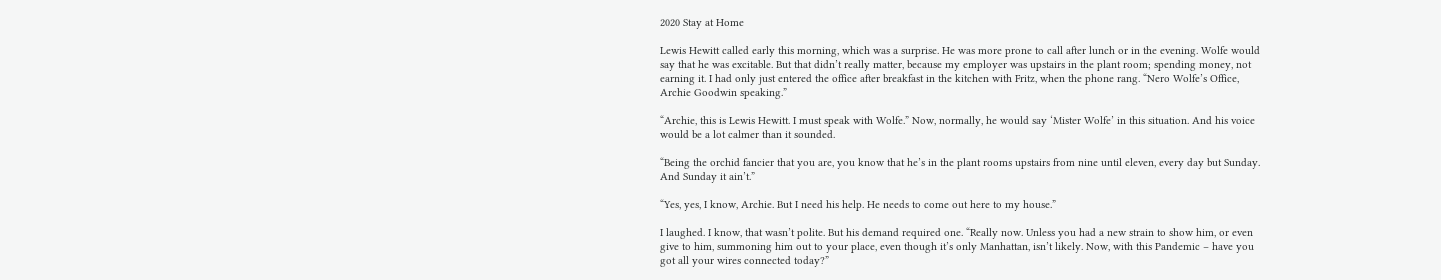2020 Stay at Home

Lewis Hewitt called early this morning, which was a surprise. He was more prone to call after lunch or in the evening. Wolfe would say that he was excitable. But that didn’t really matter, because my employer was upstairs in the plant room; spending money, not earning it. I had only just entered the office after breakfast in the kitchen with Fritz, when the phone rang. “Nero Wolfe’s Office, Archie Goodwin speaking.”

“Archie, this is Lewis Hewitt. I must speak with Wolfe.” Now, normally, he would say ‘Mister Wolfe’ in this situation. And his voice would be a lot calmer than it sounded.

“Being the orchid fancier that you are, you know that he’s in the plant rooms upstairs from nine until eleven, every day but Sunday. And Sunday it ain’t.”

“Yes, yes, I know, Archie. But I need his help. He needs to come out here to my house.”

I laughed. I know, that wasn’t polite. But his demand required one. “Really now. Unless you had a new strain to show him, or even give to him, summoning him out to your place, even though it’s only Manhattan, isn’t likely. Now, with this Pandemic – have you got all your wires connected today?”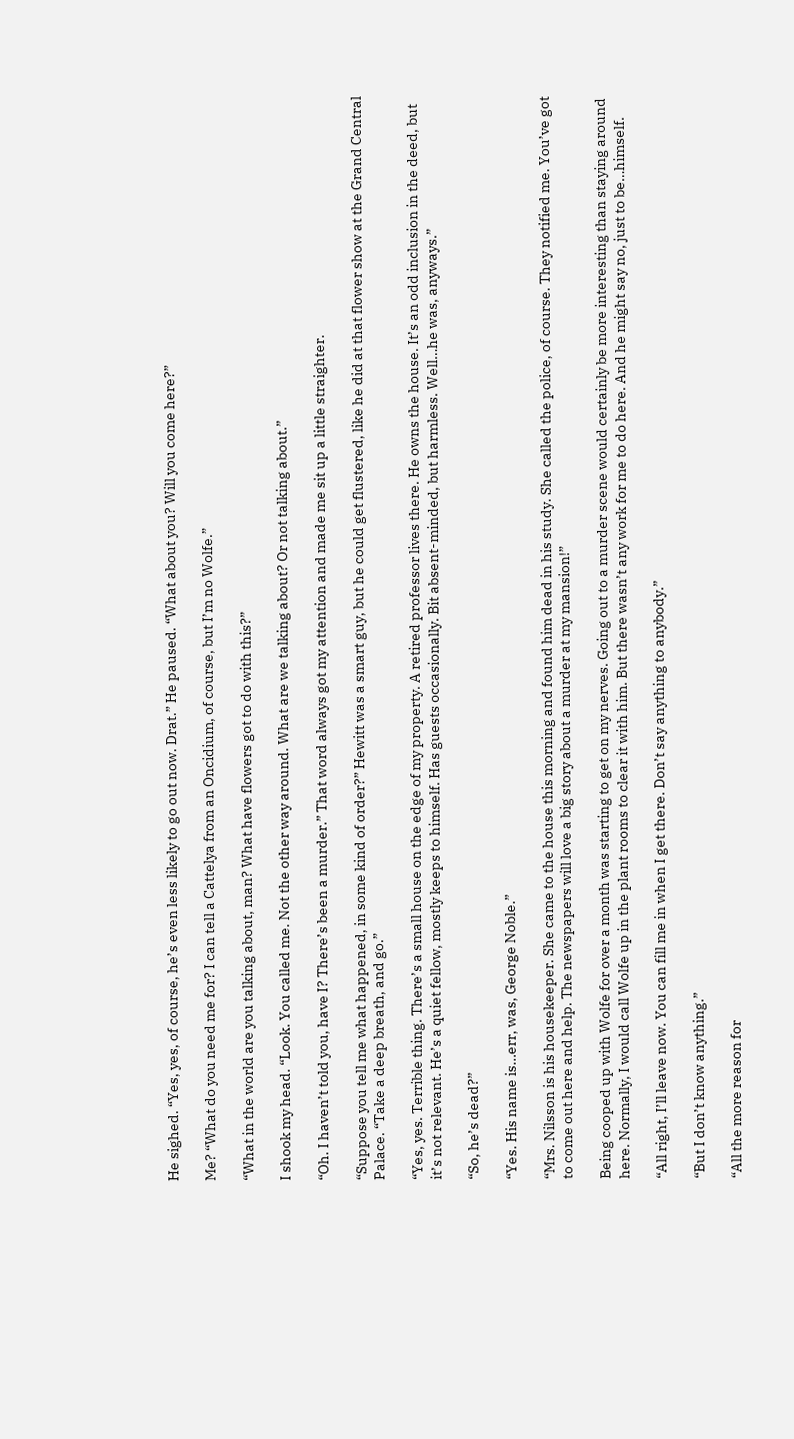He sighed. “Yes, yes, of course, he’s even less likely to go out now. Drat.” He paused. “What about you? Will you come here?”

Me? “What do you need me for? I can tell a Cattelya from an Oncidium, of course, but I’m no Wolfe.”

“What in the world are you talking about, man? What have flowers got to do with this?”

I shook my head. “Look. You called me. Not the other way around. What are we talking about? Or not talking about.”

“Oh. I haven’t told you, have I? There’s been a murder.” That word always got my attention and made me sit up a little straighter.

“Suppose you tell me what happened, in some kind of order?” Hewitt was a smart guy, but he could get flustered, like he did at that flower show at the Grand Central Palace. “Take a deep breath, and go.”

“Yes, yes. Terrible thing. There’s a small house on the edge of my property. A retired professor lives there. He owns the house. It’s an odd inclusion in the deed, but it’s not relevant. He’s a quiet fellow, mostly keeps to himself. Has guests occasionally. Bit absent-minded, but harmless. Well…he was, anyways.”

“So, he’s dead?”

“Yes. His name is…err, was, George Noble.”

“Mrs. Nilsson is his housekeeper. She came to the house this morning and found him dead in his study. She called the police, of course. They notified me. You’ve got to come out here and help. The newspapers will love a big story about a murder at my mansion!”

Being cooped up with Wolfe for over a month was starting to get on my nerves. Going out to a murder scene would certainly be more interesting than staying around here. Normally, I would call Wolfe up in the plant rooms to clear it with him. But there wasn’t any work for me to do here. And he might say no, just to be…himself.

“All right, I’ll leave now. You can fill me in when I get there. Don’t say anything to anybody.”

“But I don’t know anything.”

“All the more reason for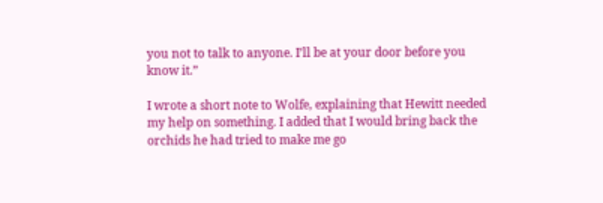you not to talk to anyone. I’ll be at your door before you know it.”

I wrote a short note to Wolfe, explaining that Hewitt needed my help on something. I added that I would bring back the orchids he had tried to make me go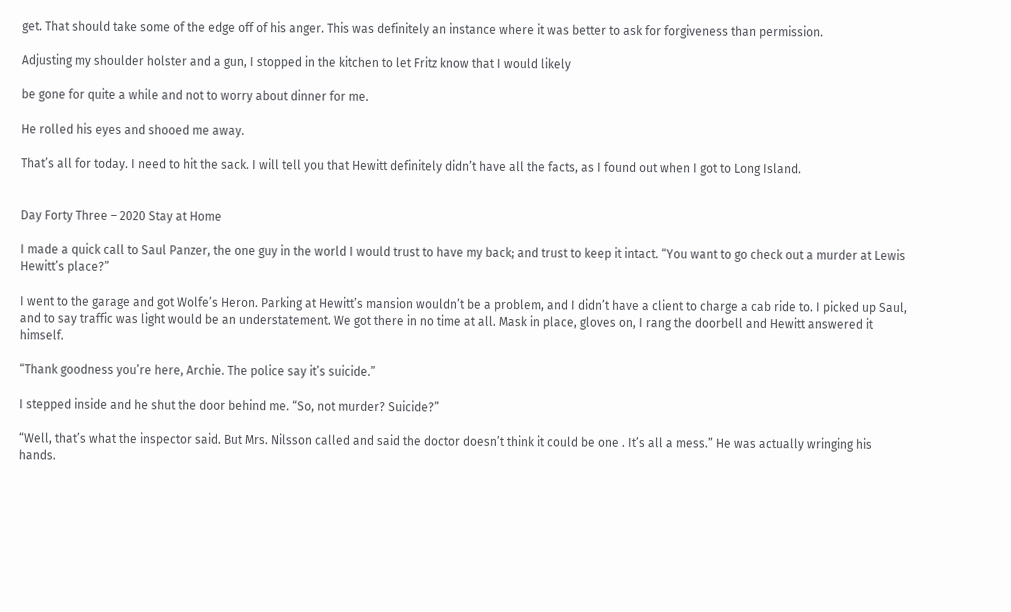get. That should take some of the edge off of his anger. This was definitely an instance where it was better to ask for forgiveness than permission.

Adjusting my shoulder holster and a gun, I stopped in the kitchen to let Fritz know that I would likely

be gone for quite a while and not to worry about dinner for me.

He rolled his eyes and shooed me away.

That’s all for today. I need to hit the sack. I will tell you that Hewitt definitely didn’t have all the facts, as I found out when I got to Long Island.


Day Forty Three – 2020 Stay at Home

I made a quick call to Saul Panzer, the one guy in the world I would trust to have my back; and trust to keep it intact. “You want to go check out a murder at Lewis Hewitt’s place?”

I went to the garage and got Wolfe’s Heron. Parking at Hewitt’s mansion wouldn’t be a problem, and I didn’t have a client to charge a cab ride to. I picked up Saul, and to say traffic was light would be an understatement. We got there in no time at all. Mask in place, gloves on, I rang the doorbell and Hewitt answered it himself.

“Thank goodness you’re here, Archie. The police say it’s suicide.”

I stepped inside and he shut the door behind me. “So, not murder? Suicide?”

“Well, that’s what the inspector said. But Mrs. Nilsson called and said the doctor doesn’t think it could be one . It’s all a mess.” He was actually wringing his hands.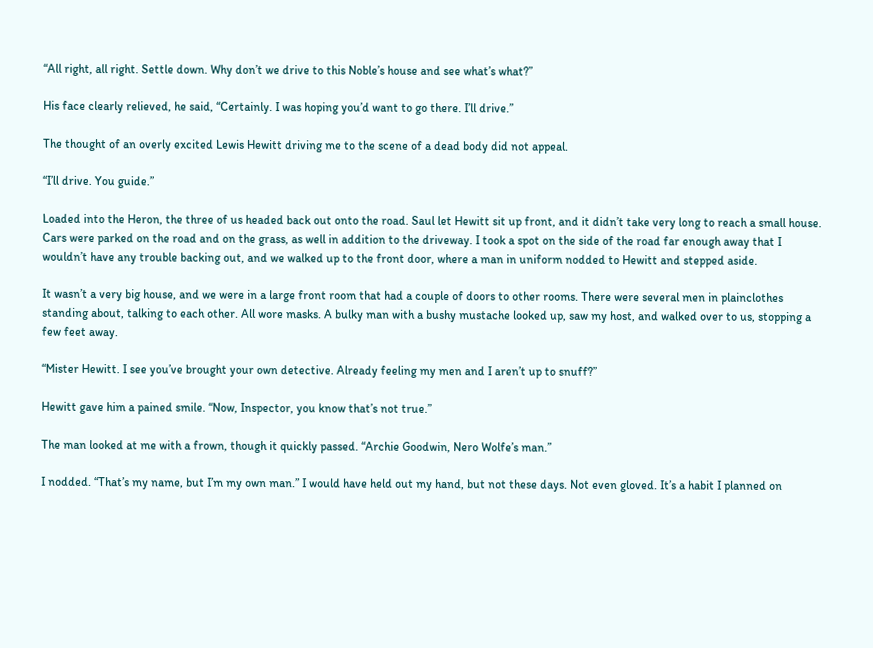“All right, all right. Settle down. Why don’t we drive to this Noble’s house and see what’s what?”

His face clearly relieved, he said, “Certainly. I was hoping you’d want to go there. I’ll drive.”

The thought of an overly excited Lewis Hewitt driving me to the scene of a dead body did not appeal.

“I’ll drive. You guide.”

Loaded into the Heron, the three of us headed back out onto the road. Saul let Hewitt sit up front, and it didn’t take very long to reach a small house. Cars were parked on the road and on the grass, as well in addition to the driveway. I took a spot on the side of the road far enough away that I wouldn’t have any trouble backing out, and we walked up to the front door, where a man in uniform nodded to Hewitt and stepped aside.

It wasn’t a very big house, and we were in a large front room that had a couple of doors to other rooms. There were several men in plainclothes standing about, talking to each other. All wore masks. A bulky man with a bushy mustache looked up, saw my host, and walked over to us, stopping a few feet away.

“Mister Hewitt. I see you’ve brought your own detective. Already feeling my men and I aren’t up to snuff?”

Hewitt gave him a pained smile. “Now, Inspector, you know that’s not true.”

The man looked at me with a frown, though it quickly passed. “Archie Goodwin, Nero Wolfe’s man.”

I nodded. “That’s my name, but I’m my own man.” I would have held out my hand, but not these days. Not even gloved. It’s a habit I planned on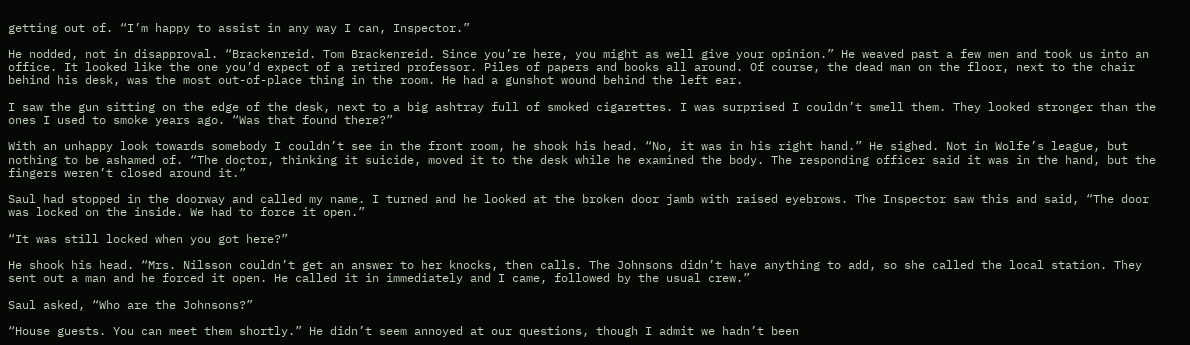getting out of. “I’m happy to assist in any way I can, Inspector.”

He nodded, not in disapproval. “Brackenreid. Tom Brackenreid. Since you’re here, you might as well give your opinion.” He weaved past a few men and took us into an office. It looked like the one you’d expect of a retired professor. Piles of papers and books all around. Of course, the dead man on the floor, next to the chair behind his desk, was the most out-of-place thing in the room. He had a gunshot wound behind the left ear.

I saw the gun sitting on the edge of the desk, next to a big ashtray full of smoked cigarettes. I was surprised I couldn’t smell them. They looked stronger than the ones I used to smoke years ago. “Was that found there?”

With an unhappy look towards somebody I couldn’t see in the front room, he shook his head. “No, it was in his right hand.” He sighed. Not in Wolfe’s league, but nothing to be ashamed of. “The doctor, thinking it suicide, moved it to the desk while he examined the body. The responding officer said it was in the hand, but the fingers weren’t closed around it.”

Saul had stopped in the doorway and called my name. I turned and he looked at the broken door jamb with raised eyebrows. The Inspector saw this and said, “The door was locked on the inside. We had to force it open.”

“It was still locked when you got here?”

He shook his head. “Mrs. Nilsson couldn’t get an answer to her knocks, then calls. The Johnsons didn’t have anything to add, so she called the local station. They sent out a man and he forced it open. He called it in immediately and I came, followed by the usual crew.”

Saul asked, “Who are the Johnsons?”

“House guests. You can meet them shortly.” He didn’t seem annoyed at our questions, though I admit we hadn’t been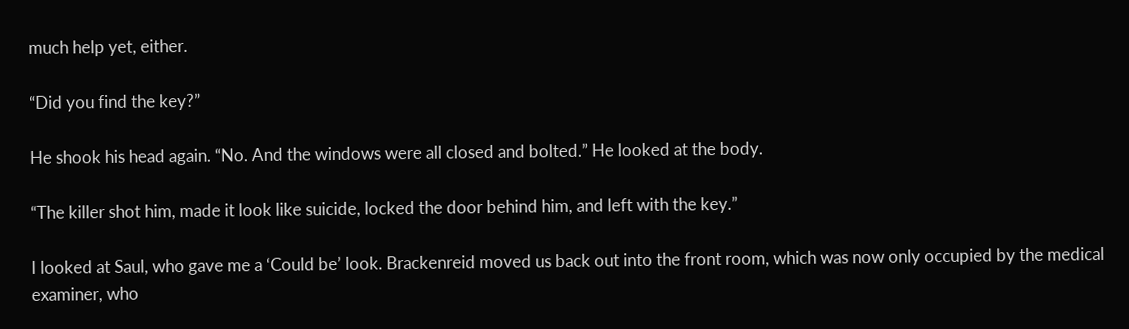much help yet, either.

“Did you find the key?”

He shook his head again. “No. And the windows were all closed and bolted.” He looked at the body.

“The killer shot him, made it look like suicide, locked the door behind him, and left with the key.”

I looked at Saul, who gave me a ‘Could be’ look. Brackenreid moved us back out into the front room, which was now only occupied by the medical examiner, who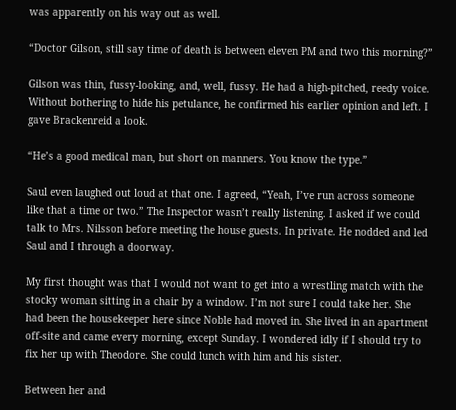was apparently on his way out as well.

“Doctor Gilson, still say time of death is between eleven PM and two this morning?”

Gilson was thin, fussy-looking, and, well, fussy. He had a high-pitched, reedy voice. Without bothering to hide his petulance, he confirmed his earlier opinion and left. I gave Brackenreid a look.

“He’s a good medical man, but short on manners. You know the type.”

Saul even laughed out loud at that one. I agreed, “Yeah, I’ve run across someone like that a time or two.” The Inspector wasn’t really listening. I asked if we could talk to Mrs. Nilsson before meeting the house guests. In private. He nodded and led Saul and I through a doorway.

My first thought was that I would not want to get into a wrestling match with the stocky woman sitting in a chair by a window. I’m not sure I could take her. She had been the housekeeper here since Noble had moved in. She lived in an apartment off-site and came every morning, except Sunday. I wondered idly if I should try to fix her up with Theodore. She could lunch with him and his sister.

Between her and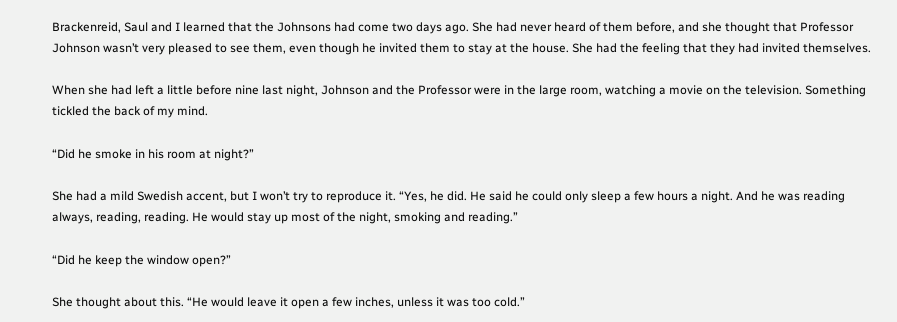Brackenreid, Saul and I learned that the Johnsons had come two days ago. She had never heard of them before, and she thought that Professor Johnson wasn’t very pleased to see them, even though he invited them to stay at the house. She had the feeling that they had invited themselves.

When she had left a little before nine last night, Johnson and the Professor were in the large room, watching a movie on the television. Something tickled the back of my mind.

“Did he smoke in his room at night?”

She had a mild Swedish accent, but I won’t try to reproduce it. “Yes, he did. He said he could only sleep a few hours a night. And he was reading always, reading, reading. He would stay up most of the night, smoking and reading.”

“Did he keep the window open?”

She thought about this. “He would leave it open a few inches, unless it was too cold.”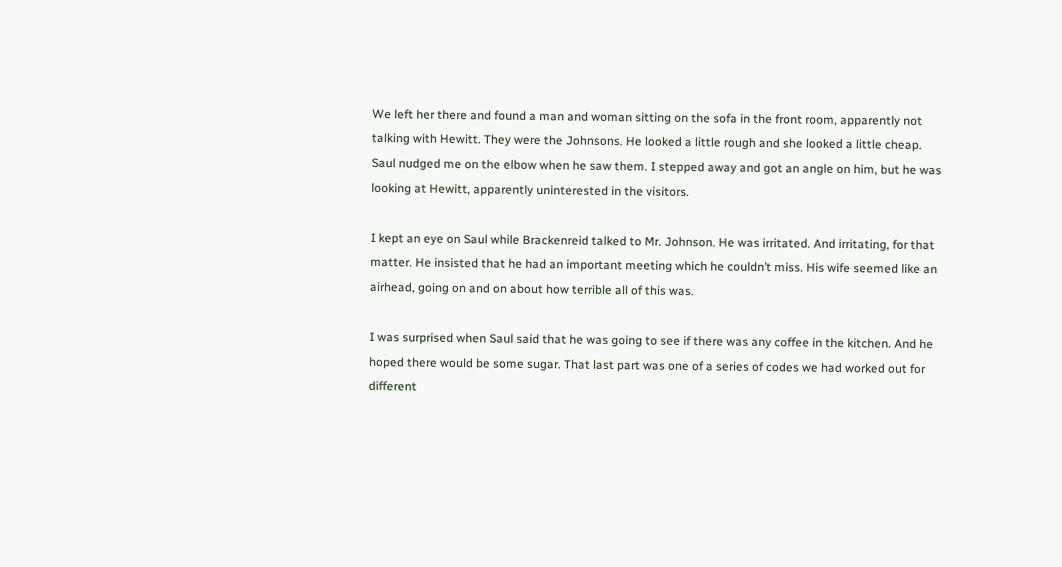We left her there and found a man and woman sitting on the sofa in the front room, apparently not talking with Hewitt. They were the Johnsons. He looked a little rough and she looked a little cheap. Saul nudged me on the elbow when he saw them. I stepped away and got an angle on him, but he was looking at Hewitt, apparently uninterested in the visitors.

I kept an eye on Saul while Brackenreid talked to Mr. Johnson. He was irritated. And irritating, for that matter. He insisted that he had an important meeting which he couldn’t miss. His wife seemed like an airhead, going on and on about how terrible all of this was.

I was surprised when Saul said that he was going to see if there was any coffee in the kitchen. And he hoped there would be some sugar. That last part was one of a series of codes we had worked out for different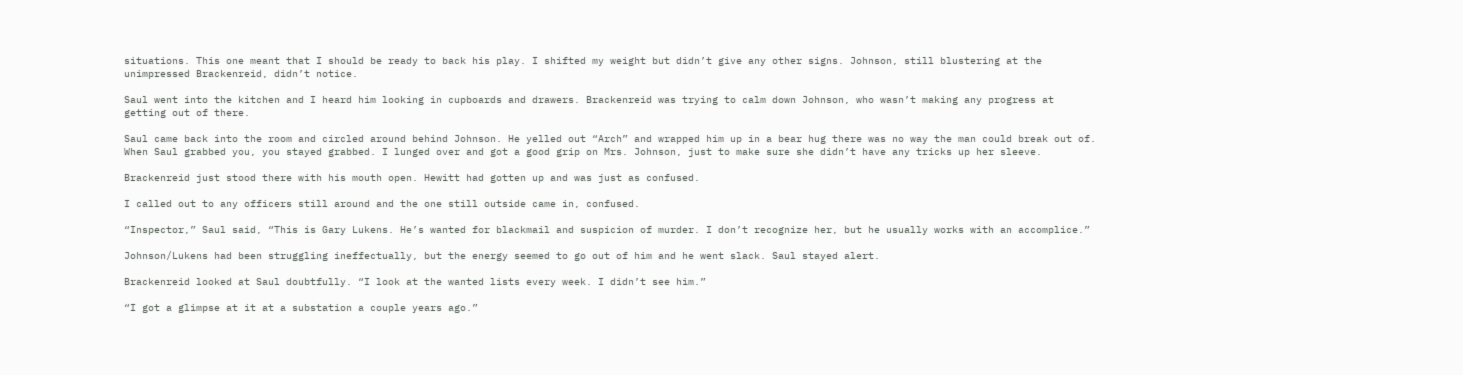situations. This one meant that I should be ready to back his play. I shifted my weight but didn’t give any other signs. Johnson, still blustering at the unimpressed Brackenreid, didn’t notice.

Saul went into the kitchen and I heard him looking in cupboards and drawers. Brackenreid was trying to calm down Johnson, who wasn’t making any progress at getting out of there.

Saul came back into the room and circled around behind Johnson. He yelled out “Arch” and wrapped him up in a bear hug there was no way the man could break out of. When Saul grabbed you, you stayed grabbed. I lunged over and got a good grip on Mrs. Johnson, just to make sure she didn’t have any tricks up her sleeve.

Brackenreid just stood there with his mouth open. Hewitt had gotten up and was just as confused.

I called out to any officers still around and the one still outside came in, confused.

“Inspector,” Saul said, “This is Gary Lukens. He’s wanted for blackmail and suspicion of murder. I don’t recognize her, but he usually works with an accomplice.”

Johnson/Lukens had been struggling ineffectually, but the energy seemed to go out of him and he went slack. Saul stayed alert.

Brackenreid looked at Saul doubtfully. “I look at the wanted lists every week. I didn’t see him.”

“I got a glimpse at it at a substation a couple years ago.”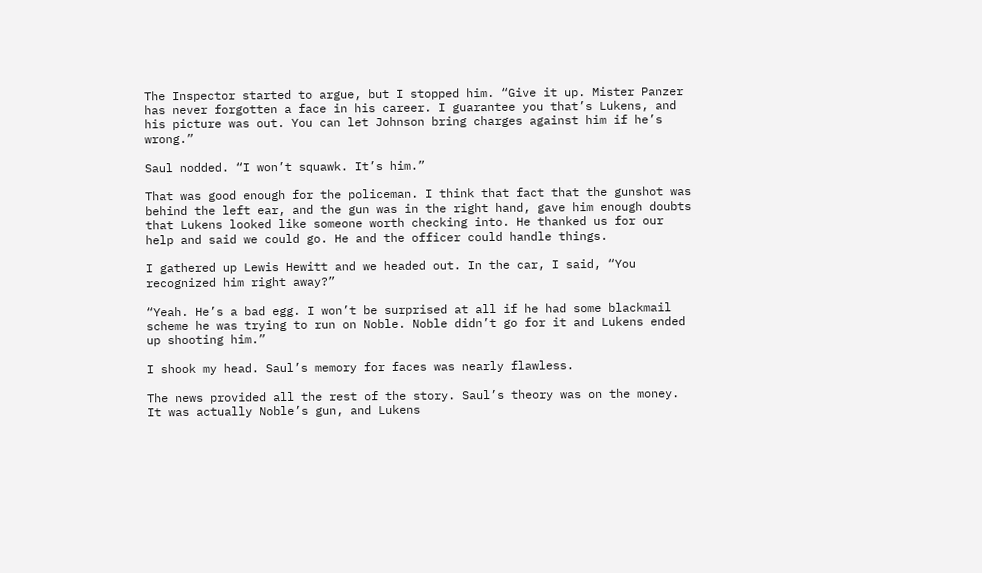The Inspector started to argue, but I stopped him. “Give it up. Mister Panzer has never forgotten a face in his career. I guarantee you that’s Lukens, and his picture was out. You can let Johnson bring charges against him if he’s wrong.”

Saul nodded. “I won’t squawk. It’s him.”

That was good enough for the policeman. I think that fact that the gunshot was behind the left ear, and the gun was in the right hand, gave him enough doubts that Lukens looked like someone worth checking into. He thanked us for our help and said we could go. He and the officer could handle things.

I gathered up Lewis Hewitt and we headed out. In the car, I said, “You recognized him right away?”

“Yeah. He’s a bad egg. I won’t be surprised at all if he had some blackmail scheme he was trying to run on Noble. Noble didn’t go for it and Lukens ended up shooting him.”

I shook my head. Saul’s memory for faces was nearly flawless.

The news provided all the rest of the story. Saul’s theory was on the money. It was actually Noble’s gun, and Lukens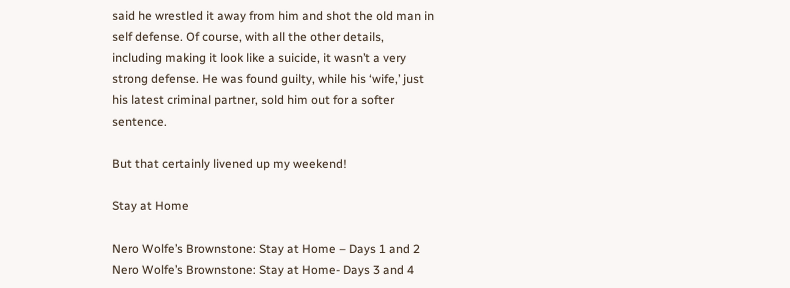said he wrestled it away from him and shot the old man in self defense. Of course, with all the other details, including making it look like a suicide, it wasn’t a very strong defense. He was found guilty, while his ‘wife,’ just his latest criminal partner, sold him out for a softer sentence.

But that certainly livened up my weekend!

Stay at Home

Nero Wolfe’s Brownstone: Stay at Home – Days 1 and 2
Nero Wolfe’s Brownstone: Stay at Home- Days 3 and 4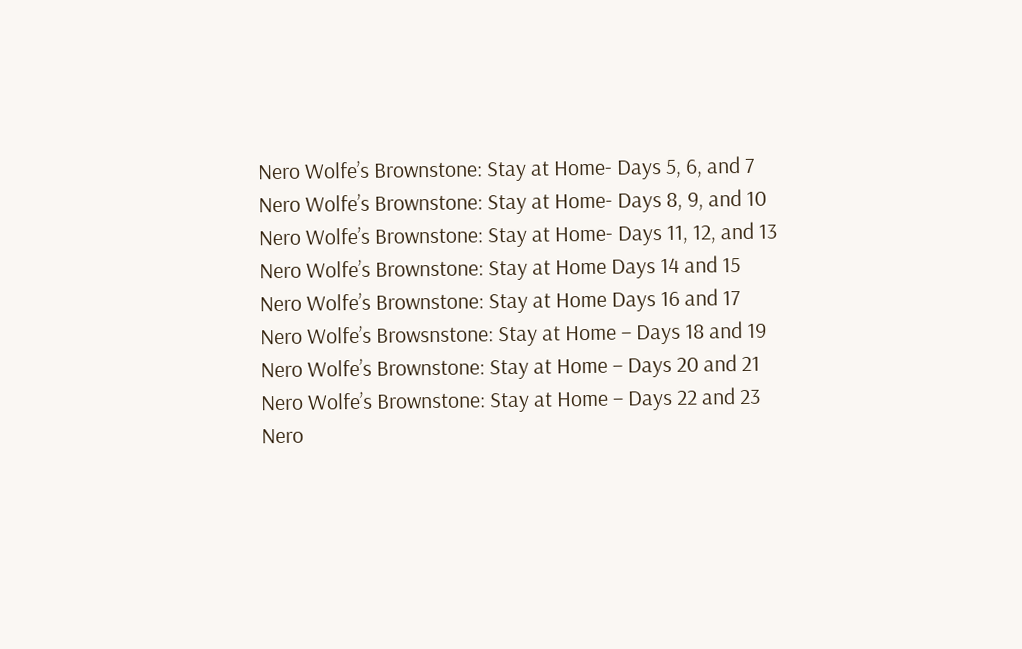Nero Wolfe’s Brownstone: Stay at Home- Days 5, 6, and 7
Nero Wolfe’s Brownstone: Stay at Home- Days 8, 9, and 10
Nero Wolfe’s Brownstone: Stay at Home- Days 11, 12, and 13
Nero Wolfe’s Brownstone: Stay at Home Days 14 and 15
Nero Wolfe’s Brownstone: Stay at Home Days 16 and 17
Nero Wolfe’s Browsnstone: Stay at Home – Days 18 and 19
Nero Wolfe’s Brownstone: Stay at Home – Days 20 and 21
Nero Wolfe’s Brownstone: Stay at Home – Days 22 and 23
Nero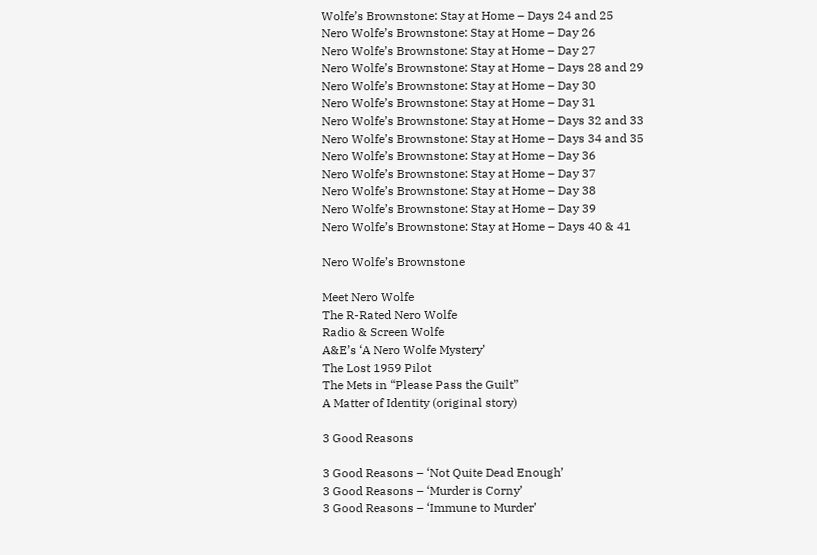Wolfe’s Brownstone: Stay at Home – Days 24 and 25
Nero Wolfe’s Brownstone: Stay at Home – Day 26
Nero Wolfe’s Brownstone: Stay at Home – Day 27
Nero Wolfe’s Brownstone: Stay at Home – Days 28 and 29
Nero Wolfe’s Brownstone: Stay at Home – Day 30
Nero Wolfe’s Brownstone: Stay at Home – Day 31
Nero Wolfe’s Brownstone: Stay at Home – Days 32 and 33
Nero Wolfe’s Brownstone: Stay at Home – Days 34 and 35
Nero Wolfe’s Brownstone: Stay at Home – Day 36
Nero Wolfe’s Brownstone: Stay at Home – Day 37
Nero Wolfe’s Brownstone: Stay at Home – Day 38
Nero Wolfe’s Brownstone: Stay at Home – Day 39
Nero Wolfe’s Brownstone: Stay at Home – Days 40 & 41

Nero Wolfe’s Brownstone

Meet Nero Wolfe
The R-Rated Nero Wolfe
Radio & Screen Wolfe
A&E’s ‘A Nero Wolfe Mystery’
The Lost 1959 Pilot
The Mets in “Please Pass the Guilt”
A Matter of Identity (original story)

3 Good Reasons

3 Good Reasons – ‘Not Quite Dead Enough’
3 Good Reasons – ‘Murder is Corny’
3 Good Reasons – ‘Immune to Murder’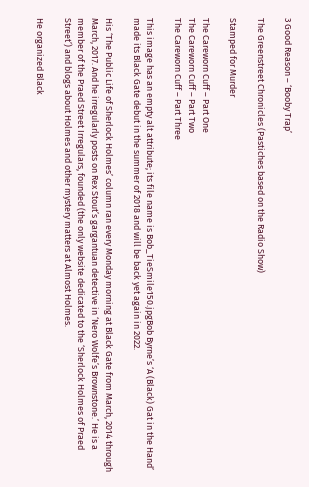3 Good Reason – ‘Booby Trap’

The Greenstreet Chronicles (Pastiches based on the Radio Show)

Stamped for Murder

The Careworn Cuff – Part One
The Careworn Cuff – Part Two
The Careworn Cuff – Part Three

This image has an empty alt attribute; its file name is Bob_TieSmile150.jpgBob Byrne’s ‘A (Black) Gat in the Hand’ made its Black Gate debut in the summer of 2018 and will be back yet again in 2022.

His ‘The Public Life of Sherlock Holmes’ column ran every Monday morning at Black Gate from March, 2014 through March, 2017. And he irregularly posts on Rex Stout’s gargantuan detective in ‘Nero Wolfe’s Brownstone.’ He is a member of the Praed Street Irregulars, founded (the only website dedicated to the ‘Sherlock Holmes of Praed Street’) and blogs about Holmes and other mystery matters at Almost Holmes.

He organized Black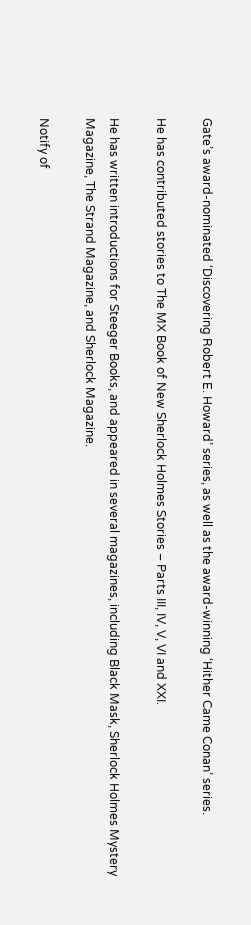Gate’s award-nominated ‘Discovering Robert E. Howard’ series, as well as the award-winning ‘Hither Came Conan’ series.

He has contributed stories to The MX Book of New Sherlock Holmes Stories – Parts III, IV, V, VI and XXI.

He has written introductions for Steeger Books, and appeared in several magazines, including Black Mask, Sherlock Holmes Mystery Magazine, The Strand Magazine, and Sherlock Magazine.

Notify of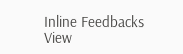Inline Feedbacks
View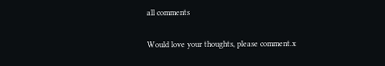all comments

Would love your thoughts, please comment.x